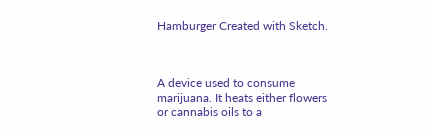Hamburger Created with Sketch.



A device used to consume marijuana. It heats either flowers or cannabis oils to a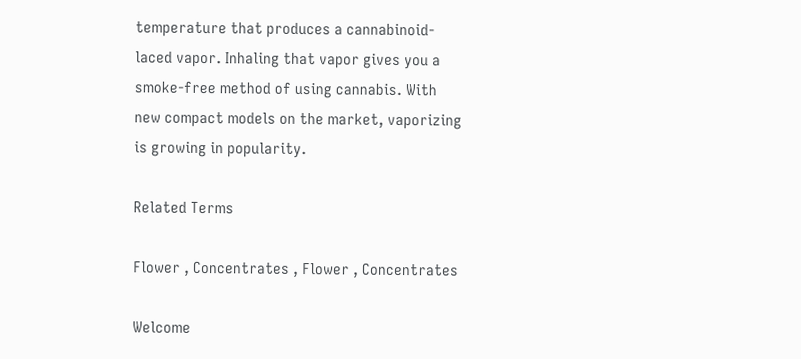temperature that produces a cannabinoid-laced vapor. Inhaling that vapor gives you a smoke-free method of using cannabis. With new compact models on the market, vaporizing is growing in popularity.

Related Terms

Flower , Concentrates , Flower , Concentrates

Welcome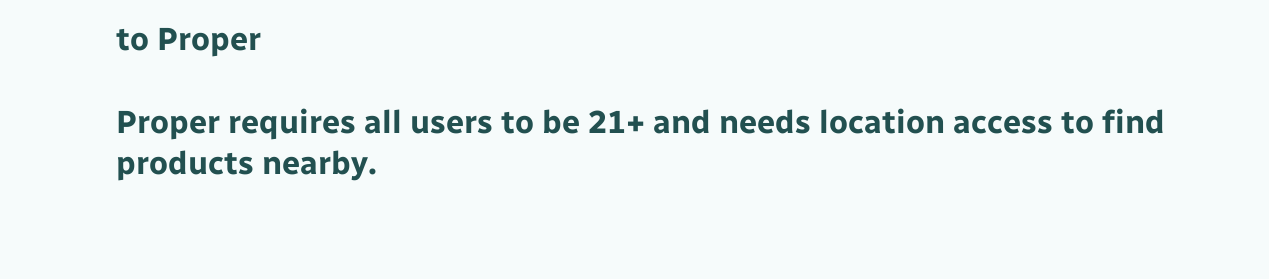to Proper

Proper requires all users to be 21+ and needs location access to find products nearby.